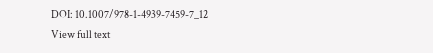DOI: 10.1007/978-1-4939-7459-7_12
View full text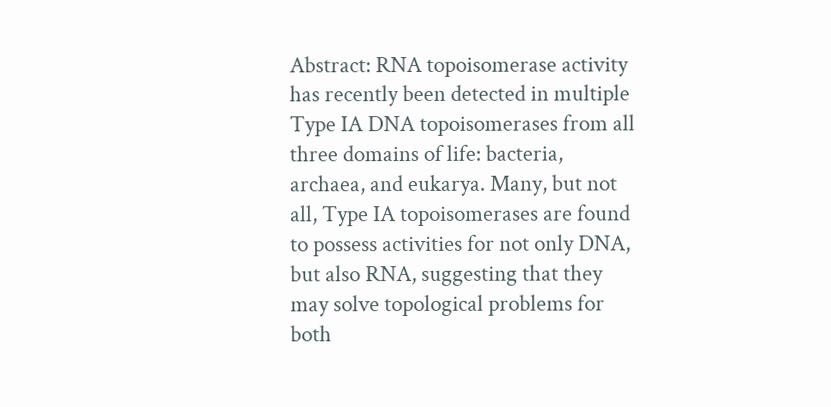Abstract: RNA topoisomerase activity has recently been detected in multiple Type IA DNA topoisomerases from all three domains of life: bacteria, archaea, and eukarya. Many, but not all, Type IA topoisomerases are found to possess activities for not only DNA, but also RNA, suggesting that they may solve topological problems for both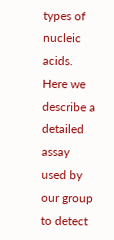types of nucleic acids. Here we describe a detailed assay used by our group to detect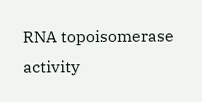RNA topoisomerase activity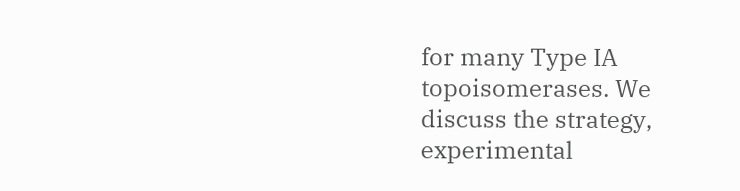for many Type IA topoisomerases. We discuss the strategy, experimental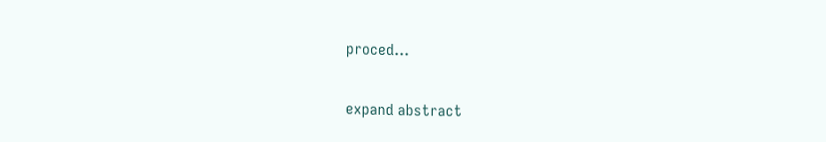proced…

expand abstract